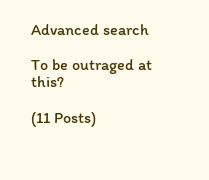Advanced search

To be outraged at this?

(11 Posts)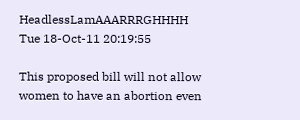HeadlessLamAAARRRGHHHH Tue 18-Oct-11 20:19:55

This proposed bill will not allow women to have an abortion even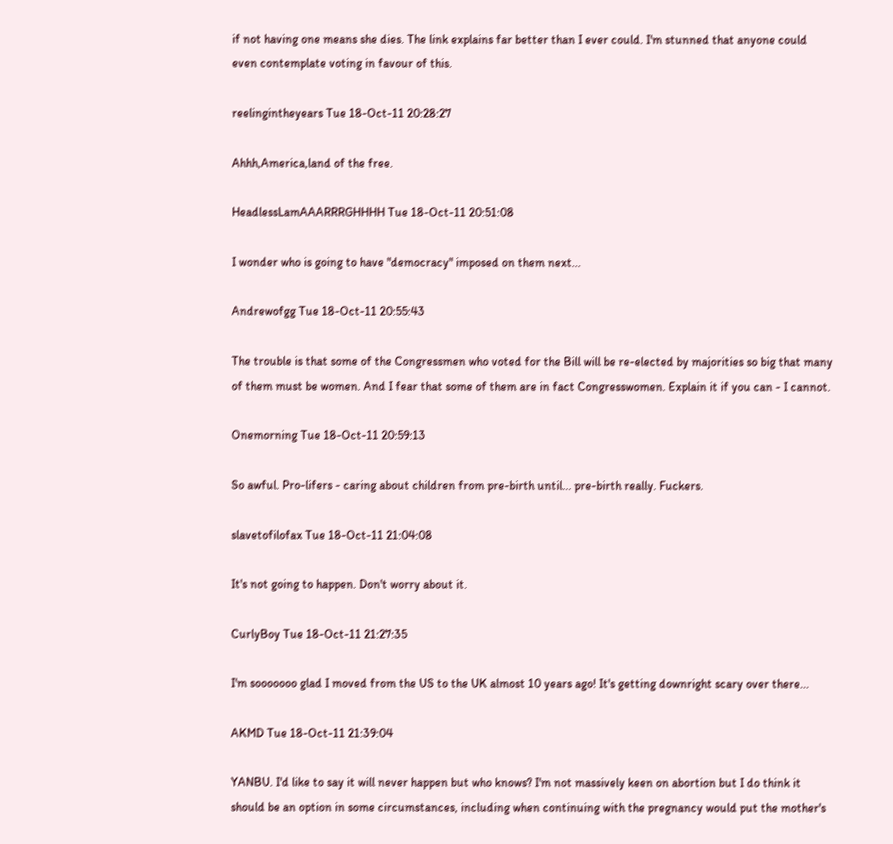if not having one means she dies. The link explains far better than I ever could. I'm stunned that anyone could even contemplate voting in favour of this.

reelingintheyears Tue 18-Oct-11 20:28:27

Ahhh,America,land of the free.

HeadlessLamAAARRRGHHHH Tue 18-Oct-11 20:51:08

I wonder who is going to have "democracy" imposed on them next...

Andrewofgg Tue 18-Oct-11 20:55:43

The trouble is that some of the Congressmen who voted for the Bill will be re-elected by majorities so big that many of them must be women. And I fear that some of them are in fact Congresswomen. Explain it if you can - I cannot.

Onemorning Tue 18-Oct-11 20:59:13

So awful. Pro-lifers - caring about children from pre-birth until... pre-birth really. Fuckers.

slavetofilofax Tue 18-Oct-11 21:04:08

It's not going to happen. Don't worry about it.

CurlyBoy Tue 18-Oct-11 21:27:35

I'm sooooooo glad I moved from the US to the UK almost 10 years ago! It's getting downright scary over there...

AKMD Tue 18-Oct-11 21:39:04

YANBU. I'd like to say it will never happen but who knows? I'm not massively keen on abortion but I do think it should be an option in some circumstances, including when continuing with the pregnancy would put the mother's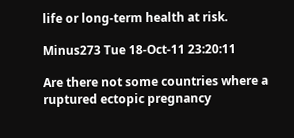life or long-term health at risk.

Minus273 Tue 18-Oct-11 23:20:11

Are there not some countries where a ruptured ectopic pregnancy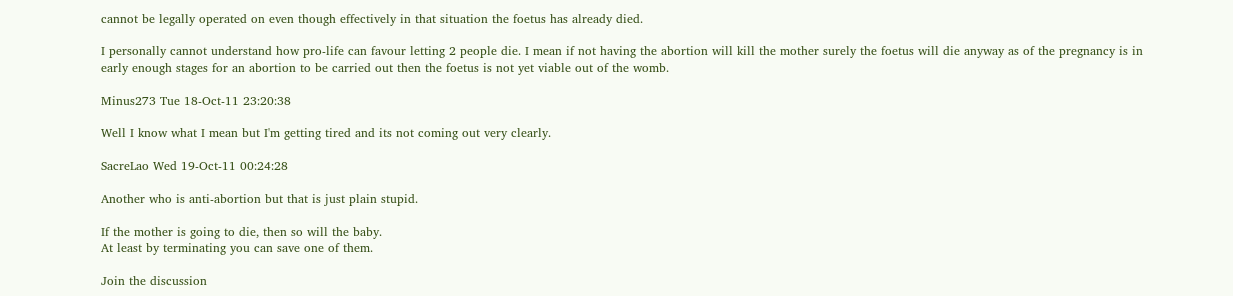cannot be legally operated on even though effectively in that situation the foetus has already died.

I personally cannot understand how pro-life can favour letting 2 people die. I mean if not having the abortion will kill the mother surely the foetus will die anyway as of the pregnancy is in early enough stages for an abortion to be carried out then the foetus is not yet viable out of the womb.

Minus273 Tue 18-Oct-11 23:20:38

Well I know what I mean but I'm getting tired and its not coming out very clearly.

SacreLao Wed 19-Oct-11 00:24:28

Another who is anti-abortion but that is just plain stupid.

If the mother is going to die, then so will the baby.
At least by terminating you can save one of them.

Join the discussion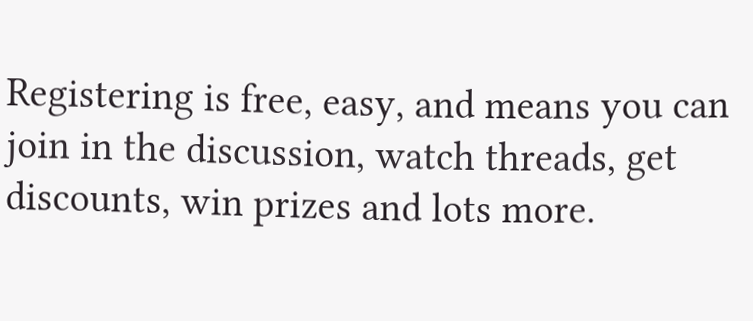Registering is free, easy, and means you can join in the discussion, watch threads, get discounts, win prizes and lots more.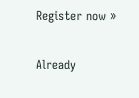Register now »

Already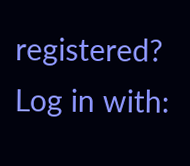registered? Log in with: